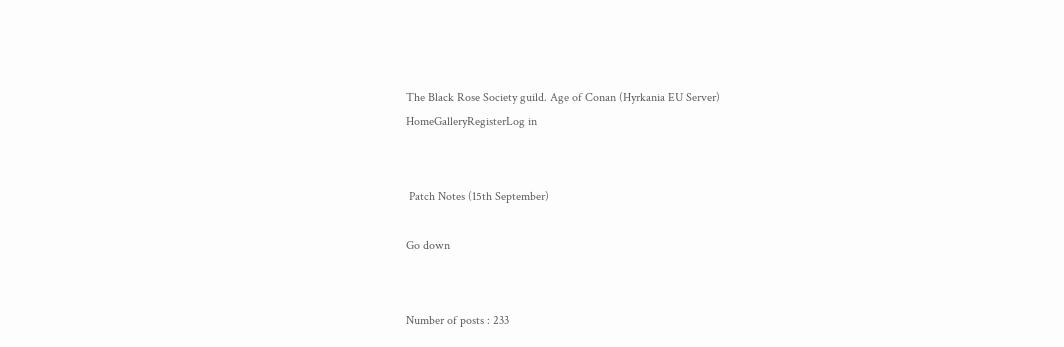The Black Rose Society guild. Age of Conan (Hyrkania EU Server)
HomeGalleryRegisterLog in


 Patch Notes (15th September)

Go down


Number of posts : 233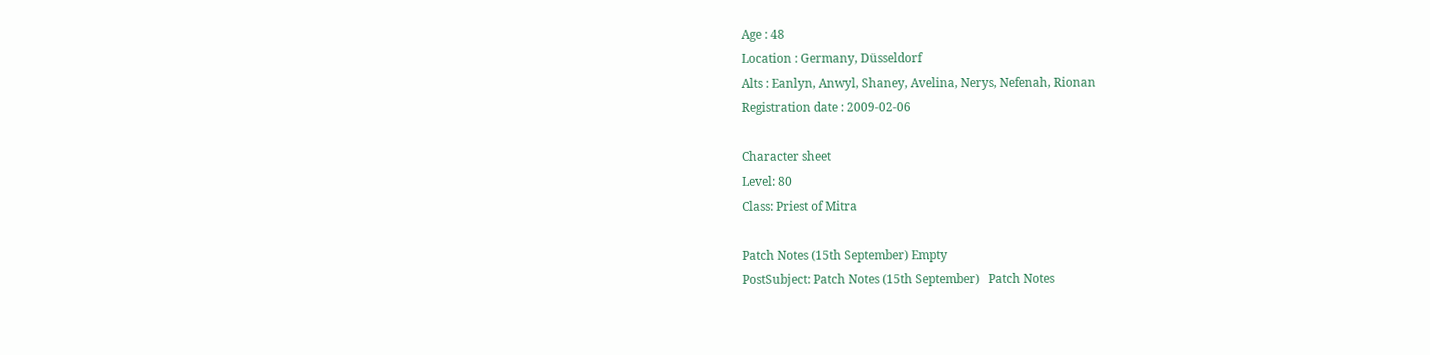Age : 48
Location : Germany, Düsseldorf
Alts : Eanlyn, Anwyl, Shaney, Avelina, Nerys, Nefenah, Rionan
Registration date : 2009-02-06

Character sheet
Level: 80
Class: Priest of Mitra

Patch Notes (15th September) Empty
PostSubject: Patch Notes (15th September)   Patch Notes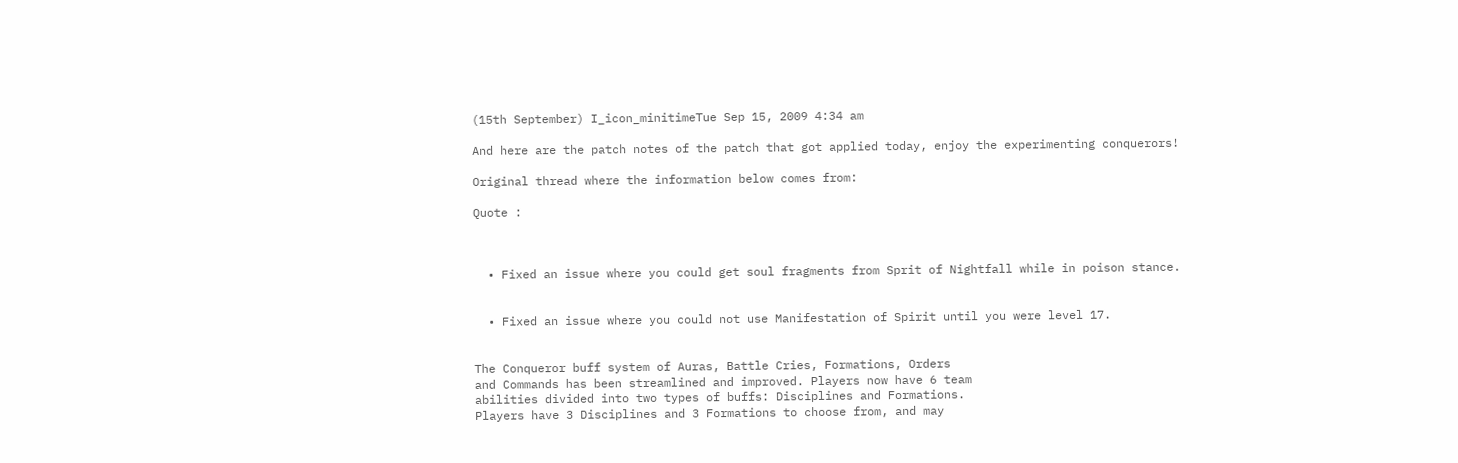(15th September) I_icon_minitimeTue Sep 15, 2009 4:34 am

And here are the patch notes of the patch that got applied today, enjoy the experimenting conquerors!

Original thread where the information below comes from:

Quote :



  • Fixed an issue where you could get soul fragments from Sprit of Nightfall while in poison stance.


  • Fixed an issue where you could not use Manifestation of Spirit until you were level 17.


The Conqueror buff system of Auras, Battle Cries, Formations, Orders
and Commands has been streamlined and improved. Players now have 6 team
abilities divided into two types of buffs: Disciplines and Formations.
Players have 3 Disciplines and 3 Formations to choose from, and may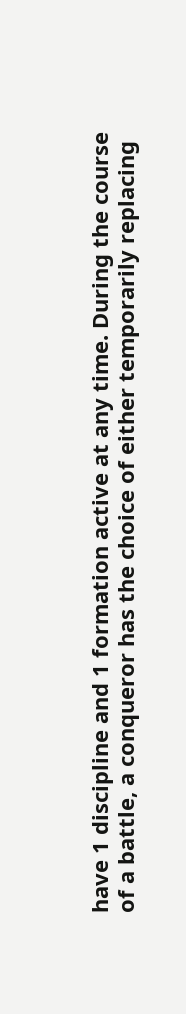have 1 discipline and 1 formation active at any time. During the course
of a battle, a conqueror has the choice of either temporarily replacing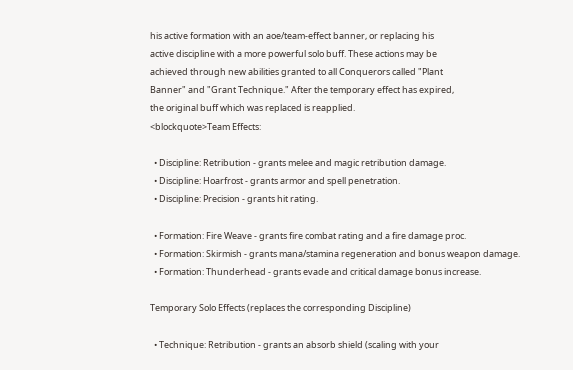his active formation with an aoe/team-effect banner, or replacing his
active discipline with a more powerful solo buff. These actions may be
achieved through new abilities granted to all Conquerors called "Plant
Banner" and "Grant Technique." After the temporary effect has expired,
the original buff which was replaced is reapplied.
<blockquote>Team Effects:

  • Discipline: Retribution - grants melee and magic retribution damage.
  • Discipline: Hoarfrost - grants armor and spell penetration.
  • Discipline: Precision - grants hit rating.

  • Formation: Fire Weave - grants fire combat rating and a fire damage proc.
  • Formation: Skirmish - grants mana/stamina regeneration and bonus weapon damage.
  • Formation: Thunderhead - grants evade and critical damage bonus increase.

Temporary Solo Effects (replaces the corresponding Discipline)

  • Technique: Retribution - grants an absorb shield (scaling with your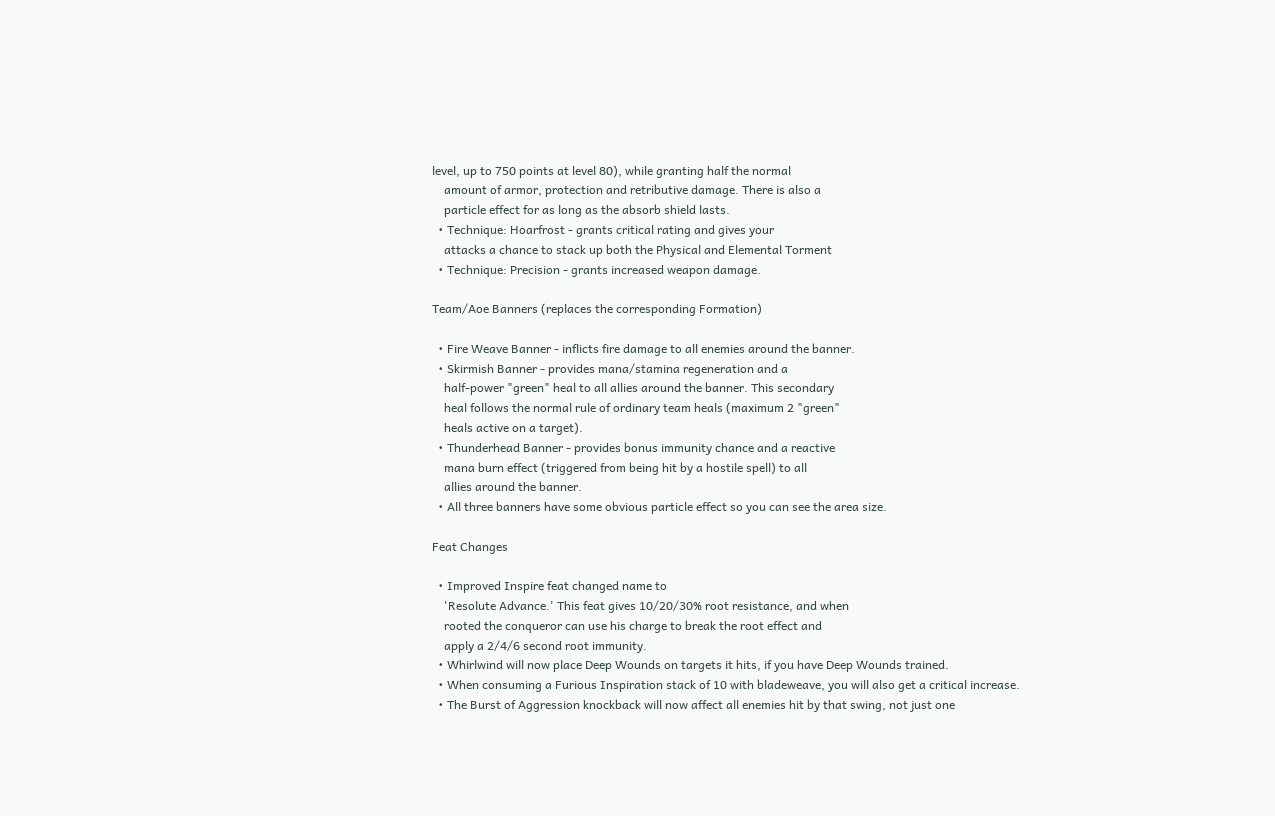level, up to 750 points at level 80), while granting half the normal
    amount of armor, protection and retributive damage. There is also a
    particle effect for as long as the absorb shield lasts.
  • Technique: Hoarfrost - grants critical rating and gives your
    attacks a chance to stack up both the Physical and Elemental Torment
  • Technique: Precision - grants increased weapon damage.

Team/Aoe Banners (replaces the corresponding Formation)

  • Fire Weave Banner - inflicts fire damage to all enemies around the banner.
  • Skirmish Banner - provides mana/stamina regeneration and a
    half-power "green" heal to all allies around the banner. This secondary
    heal follows the normal rule of ordinary team heals (maximum 2 "green"
    heals active on a target).
  • Thunderhead Banner - provides bonus immunity chance and a reactive
    mana burn effect (triggered from being hit by a hostile spell) to all
    allies around the banner.
  • All three banners have some obvious particle effect so you can see the area size.

Feat Changes

  • Improved Inspire feat changed name to
    'Resolute Advance.' This feat gives 10/20/30% root resistance, and when
    rooted the conqueror can use his charge to break the root effect and
    apply a 2/4/6 second root immunity.
  • Whirlwind will now place Deep Wounds on targets it hits, if you have Deep Wounds trained.
  • When consuming a Furious Inspiration stack of 10 with bladeweave, you will also get a critical increase.
  • The Burst of Aggression knockback will now affect all enemies hit by that swing, not just one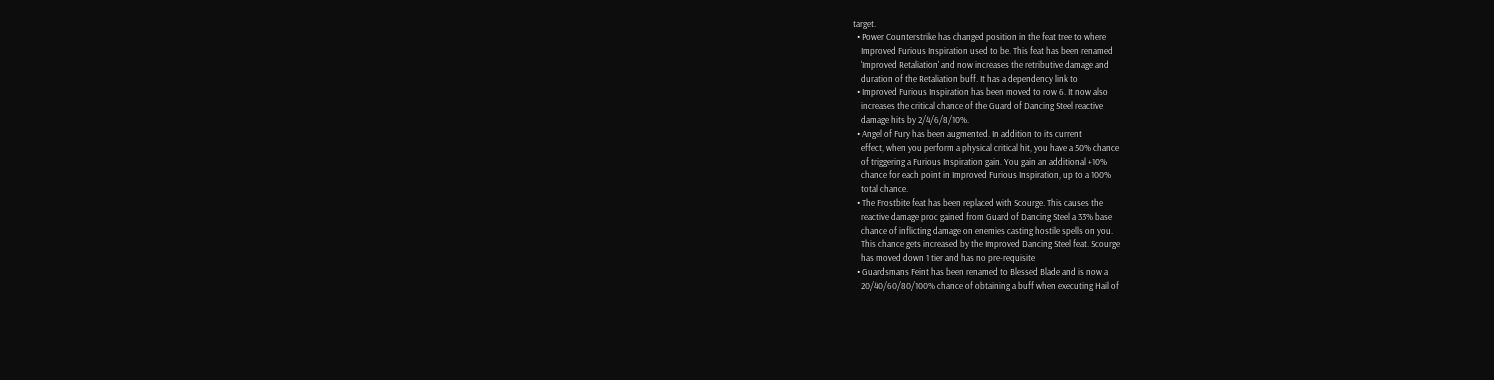target.
  • Power Counterstrike has changed position in the feat tree to where
    Improved Furious Inspiration used to be. This feat has been renamed
    'Improved Retaliation' and now increases the retributive damage and
    duration of the Retaliation buff. It has a dependency link to
  • Improved Furious Inspiration has been moved to row 6. It now also
    increases the critical chance of the Guard of Dancing Steel reactive
    damage hits by 2/4/6/8/10%.
  • Angel of Fury has been augmented. In addition to its current
    effect, when you perform a physical critical hit, you have a 50% chance
    of triggering a Furious Inspiration gain. You gain an additional +10%
    chance for each point in Improved Furious Inspiration, up to a 100%
    total chance.
  • The Frostbite feat has been replaced with Scourge. This causes the
    reactive damage proc gained from Guard of Dancing Steel a 33% base
    chance of inflicting damage on enemies casting hostile spells on you.
    This chance gets increased by the Improved Dancing Steel feat. Scourge
    has moved down 1 tier and has no pre-requisite
  • Guardsmans Feint has been renamed to Blessed Blade and is now a
    20/40/60/80/100% chance of obtaining a buff when executing Hail of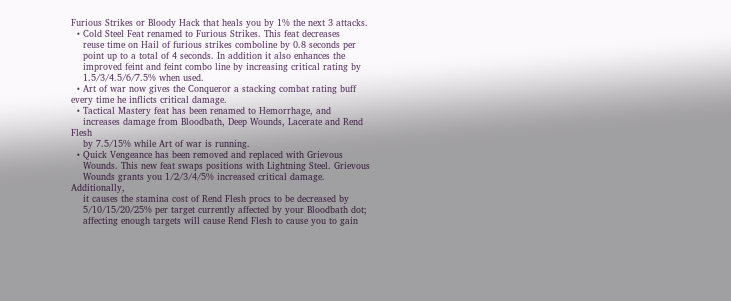Furious Strikes or Bloody Hack that heals you by 1% the next 3 attacks.
  • Cold Steel Feat renamed to Furious Strikes. This feat decreases
    reuse time on Hail of furious strikes comboline by 0.8 seconds per
    point up to a total of 4 seconds. In addition it also enhances the
    improved feint and feint combo line by increasing critical rating by
    1.5/3/4.5/6/7.5% when used.
  • Art of war now gives the Conqueror a stacking combat rating buff every time he inflicts critical damage.
  • Tactical Mastery feat has been renamed to Hemorrhage, and
    increases damage from Bloodbath, Deep Wounds, Lacerate and Rend Flesh
    by 7.5/15% while Art of war is running.
  • Quick Vengeance has been removed and replaced with Grievous
    Wounds. This new feat swaps positions with Lightning Steel. Grievous
    Wounds grants you 1/2/3/4/5% increased critical damage. Additionally,
    it causes the stamina cost of Rend Flesh procs to be decreased by
    5/10/15/20/25% per target currently affected by your Bloodbath dot;
    affecting enough targets will cause Rend Flesh to cause you to gain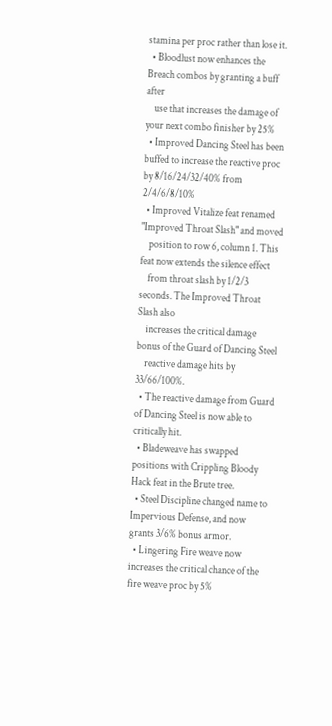stamina per proc rather than lose it.
  • Bloodlust now enhances the Breach combos by granting a buff after
    use that increases the damage of your next combo finisher by 25%
  • Improved Dancing Steel has been buffed to increase the reactive proc by 8/16/24/32/40% from 2/4/6/8/10%
  • Improved Vitalize feat renamed "Improved Throat Slash" and moved
    position to row 6, column 1. This feat now extends the silence effect
    from throat slash by 1/2/3 seconds. The Improved Throat Slash also
    increases the critical damage bonus of the Guard of Dancing Steel
    reactive damage hits by 33/66/100%.
  • The reactive damage from Guard of Dancing Steel is now able to critically hit.
  • Bladeweave has swapped positions with Crippling Bloody Hack feat in the Brute tree.
  • Steel Discipline changed name to Impervious Defense, and now grants 3/6% bonus armor.
  • Lingering Fire weave now increases the critical chance of the fire weave proc by 5%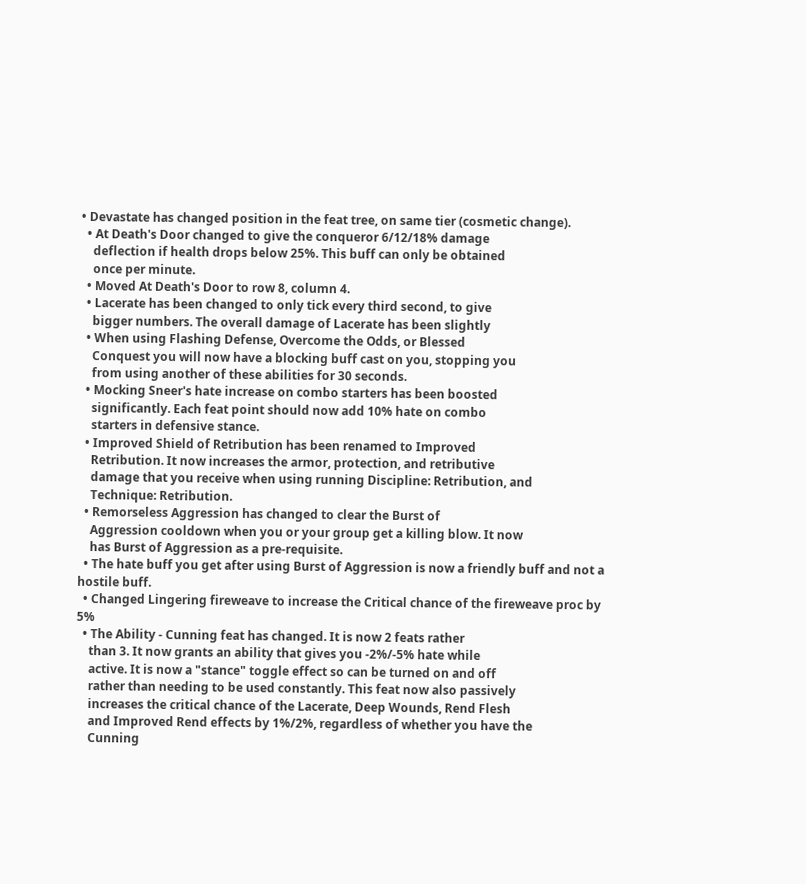• Devastate has changed position in the feat tree, on same tier (cosmetic change).
  • At Death's Door changed to give the conqueror 6/12/18% damage
    deflection if health drops below 25%. This buff can only be obtained
    once per minute.
  • Moved At Death's Door to row 8, column 4.
  • Lacerate has been changed to only tick every third second, to give
    bigger numbers. The overall damage of Lacerate has been slightly
  • When using Flashing Defense, Overcome the Odds, or Blessed
    Conquest you will now have a blocking buff cast on you, stopping you
    from using another of these abilities for 30 seconds.
  • Mocking Sneer's hate increase on combo starters has been boosted
    significantly. Each feat point should now add 10% hate on combo
    starters in defensive stance.
  • Improved Shield of Retribution has been renamed to Improved
    Retribution. It now increases the armor, protection, and retributive
    damage that you receive when using running Discipline: Retribution, and
    Technique: Retribution.
  • Remorseless Aggression has changed to clear the Burst of
    Aggression cooldown when you or your group get a killing blow. It now
    has Burst of Aggression as a pre-requisite.
  • The hate buff you get after using Burst of Aggression is now a friendly buff and not a hostile buff.
  • Changed Lingering fireweave to increase the Critical chance of the fireweave proc by 5%
  • The Ability - Cunning feat has changed. It is now 2 feats rather
    than 3. It now grants an ability that gives you -2%/-5% hate while
    active. It is now a "stance" toggle effect so can be turned on and off
    rather than needing to be used constantly. This feat now also passively
    increases the critical chance of the Lacerate, Deep Wounds, Rend Flesh
    and Improved Rend effects by 1%/2%, regardless of whether you have the
    Cunning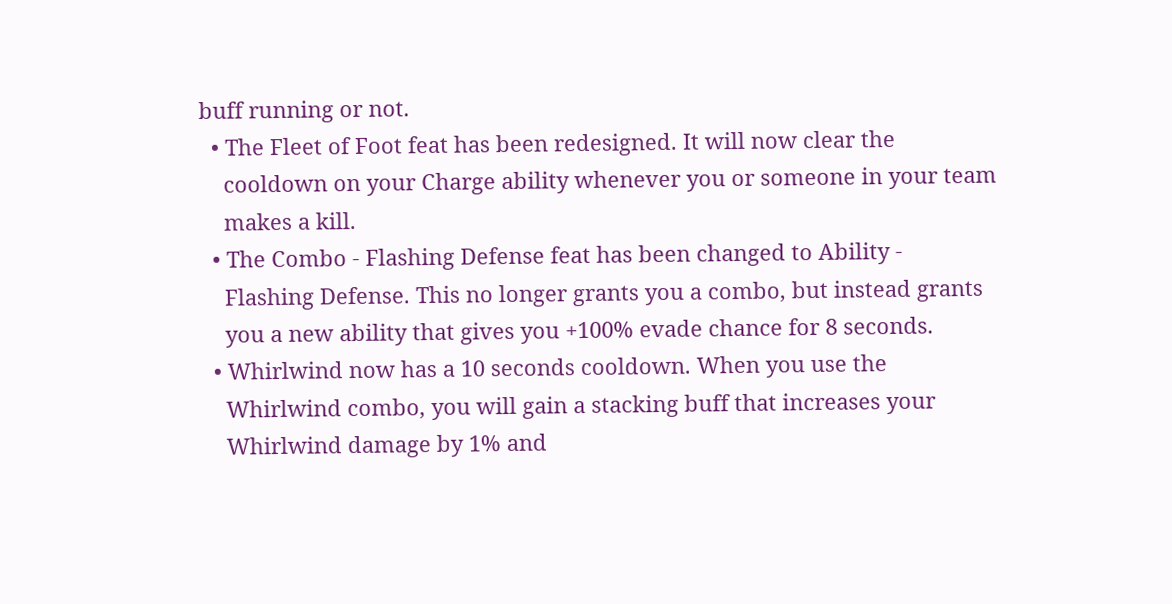buff running or not.
  • The Fleet of Foot feat has been redesigned. It will now clear the
    cooldown on your Charge ability whenever you or someone in your team
    makes a kill.
  • The Combo - Flashing Defense feat has been changed to Ability -
    Flashing Defense. This no longer grants you a combo, but instead grants
    you a new ability that gives you +100% evade chance for 8 seconds.
  • Whirlwind now has a 10 seconds cooldown. When you use the
    Whirlwind combo, you will gain a stacking buff that increases your
    Whirlwind damage by 1% and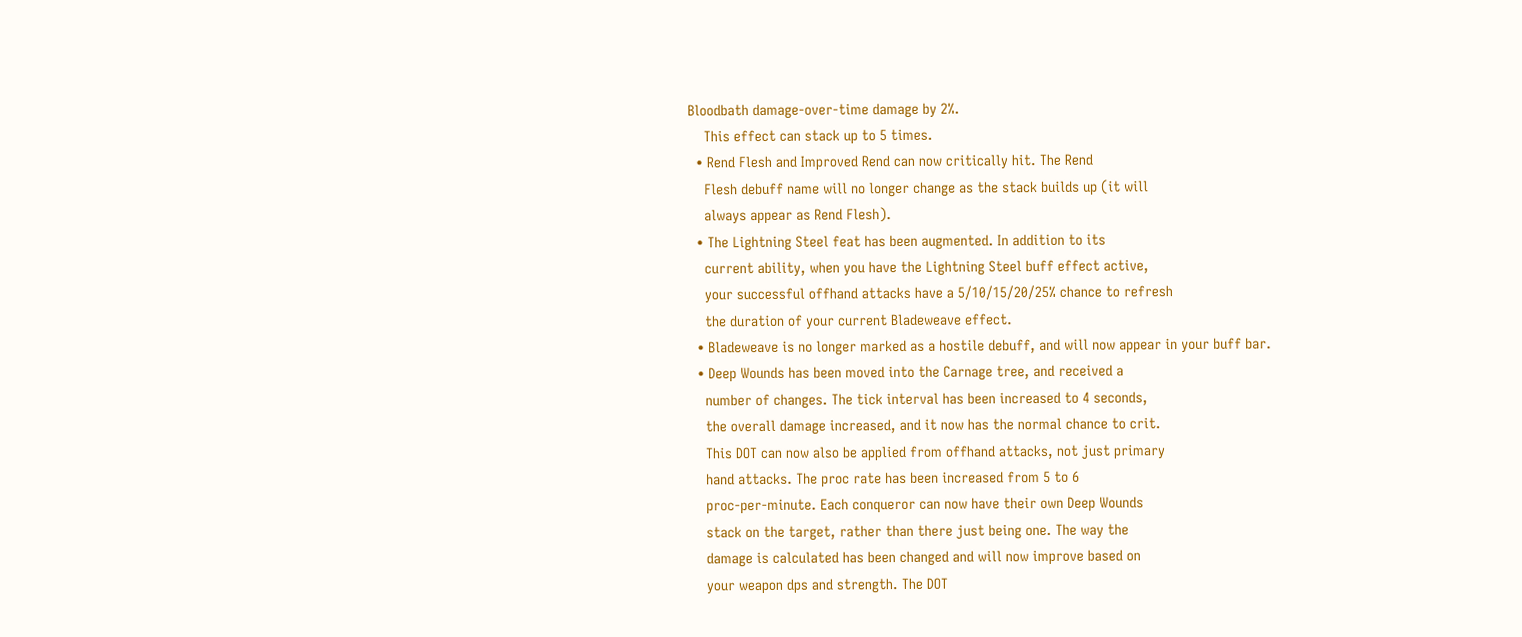Bloodbath damage-over-time damage by 2%.
    This effect can stack up to 5 times.
  • Rend Flesh and Improved Rend can now critically hit. The Rend
    Flesh debuff name will no longer change as the stack builds up (it will
    always appear as Rend Flesh).
  • The Lightning Steel feat has been augmented. In addition to its
    current ability, when you have the Lightning Steel buff effect active,
    your successful offhand attacks have a 5/10/15/20/25% chance to refresh
    the duration of your current Bladeweave effect.
  • Bladeweave is no longer marked as a hostile debuff, and will now appear in your buff bar.
  • Deep Wounds has been moved into the Carnage tree, and received a
    number of changes. The tick interval has been increased to 4 seconds,
    the overall damage increased, and it now has the normal chance to crit.
    This DOT can now also be applied from offhand attacks, not just primary
    hand attacks. The proc rate has been increased from 5 to 6
    proc-per-minute. Each conqueror can now have their own Deep Wounds
    stack on the target, rather than there just being one. The way the
    damage is calculated has been changed and will now improve based on
    your weapon dps and strength. The DOT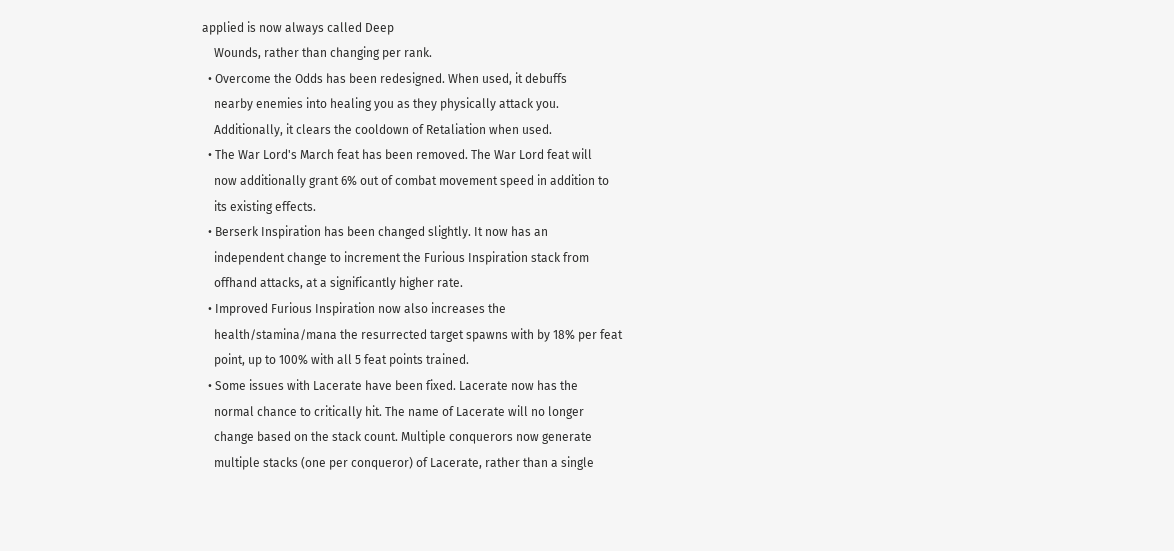applied is now always called Deep
    Wounds, rather than changing per rank.
  • Overcome the Odds has been redesigned. When used, it debuffs
    nearby enemies into healing you as they physically attack you.
    Additionally, it clears the cooldown of Retaliation when used.
  • The War Lord's March feat has been removed. The War Lord feat will
    now additionally grant 6% out of combat movement speed in addition to
    its existing effects.
  • Berserk Inspiration has been changed slightly. It now has an
    independent change to increment the Furious Inspiration stack from
    offhand attacks, at a significantly higher rate.
  • Improved Furious Inspiration now also increases the
    health/stamina/mana the resurrected target spawns with by 18% per feat
    point, up to 100% with all 5 feat points trained.
  • Some issues with Lacerate have been fixed. Lacerate now has the
    normal chance to critically hit. The name of Lacerate will no longer
    change based on the stack count. Multiple conquerors now generate
    multiple stacks (one per conqueror) of Lacerate, rather than a single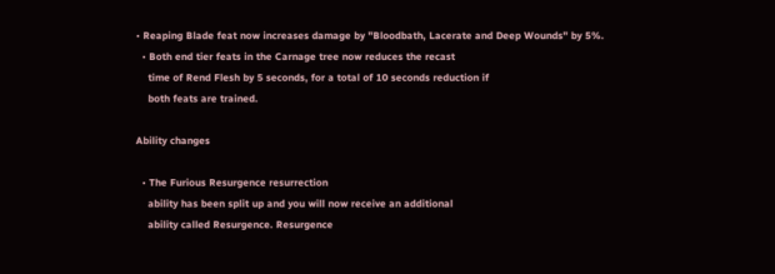• Reaping Blade feat now increases damage by "Bloodbath, Lacerate and Deep Wounds" by 5%.
  • Both end tier feats in the Carnage tree now reduces the recast
    time of Rend Flesh by 5 seconds, for a total of 10 seconds reduction if
    both feats are trained.

Ability changes

  • The Furious Resurgence resurrection
    ability has been split up and you will now receive an additional
    ability called Resurgence. Resurgence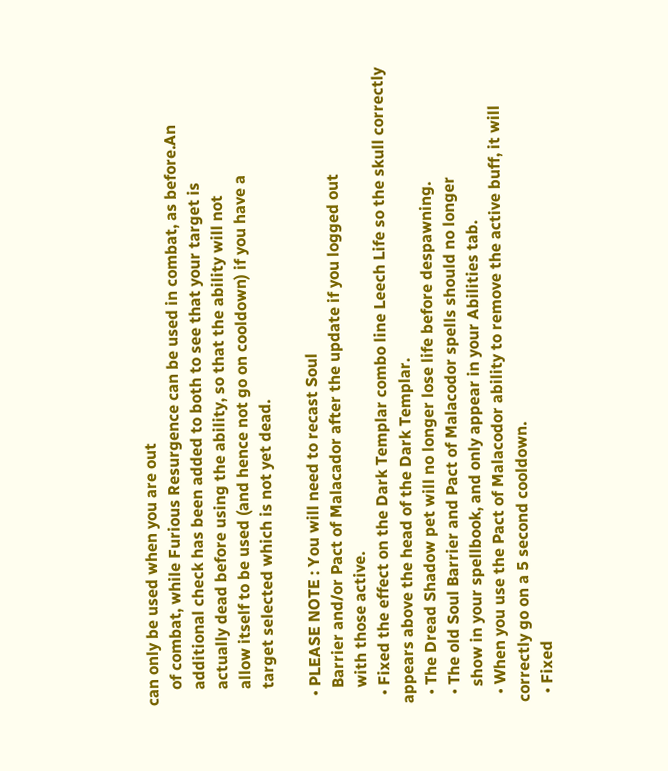can only be used when you are out
    of combat, while Furious Resurgence can be used in combat, as before.An
    additional check has been added to both to see that your target is
    actually dead before using the ability, so that the ability will not
    allow itself to be used (and hence not go on cooldown) if you have a
    target selected which is not yet dead.

  • PLEASE NOTE : You will need to recast Soul
    Barrier and/or Pact of Malacador after the update if you logged out
    with those active.
  • Fixed the effect on the Dark Templar combo line Leech Life so the skull correctly appears above the head of the Dark Templar.
  • The Dread Shadow pet will no longer lose life before despawning.
  • The old Soul Barrier and Pact of Malacodor spells should no longer
    show in your spellbook, and only appear in your Abilities tab.
  • When you use the Pact of Malacodor ability to remove the active buff, it will correctly go on a 5 second cooldown.
  • Fixed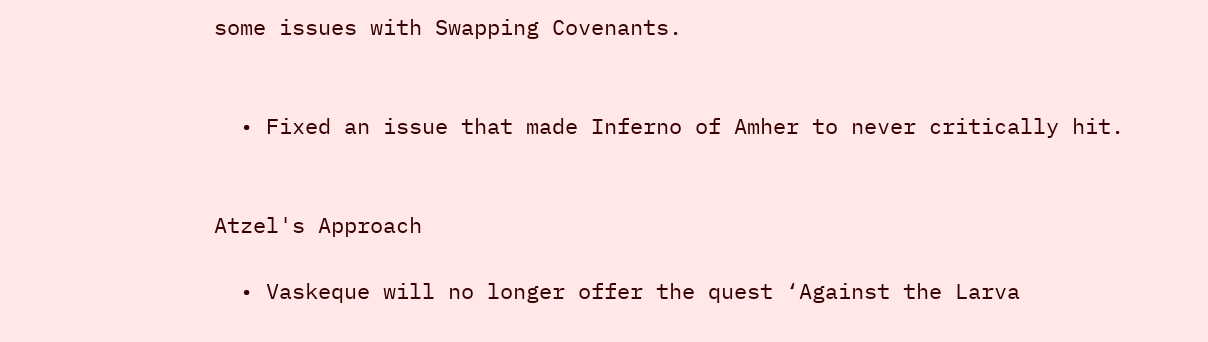some issues with Swapping Covenants.


  • Fixed an issue that made Inferno of Amher to never critically hit.


Atzel's Approach

  • Vaskeque will no longer offer the quest ‘Against the Larva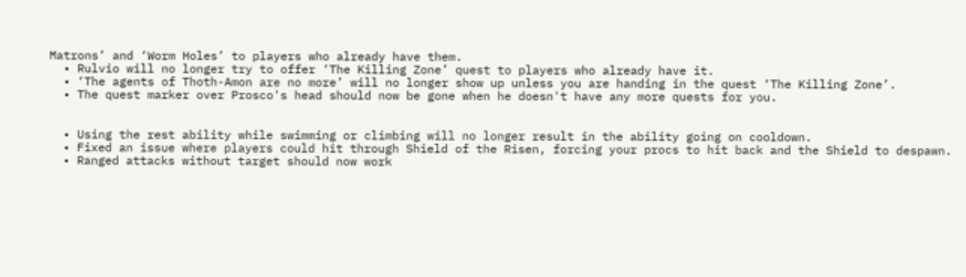Matrons’ and ‘Worm Holes’ to players who already have them.
  • Rulvio will no longer try to offer ‘The Killing Zone’ quest to players who already have it.
  • ‘The agents of Thoth-Amon are no more’ will no longer show up unless you are handing in the quest ‘The Killing Zone’.
  • The quest marker over Prosco's head should now be gone when he doesn't have any more quests for you.


  • Using the rest ability while swimming or climbing will no longer result in the ability going on cooldown.
  • Fixed an issue where players could hit through Shield of the Risen, forcing your procs to hit back and the Shield to despawn.
  • Ranged attacks without target should now work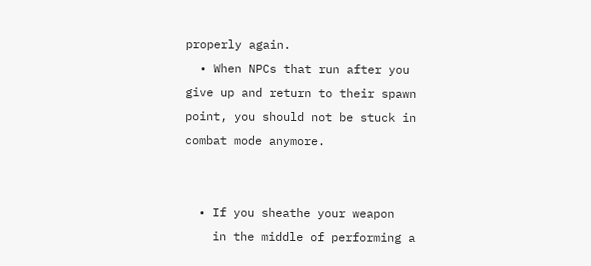properly again.
  • When NPCs that run after you give up and return to their spawn point, you should not be stuck in combat mode anymore.


  • If you sheathe your weapon
    in the middle of performing a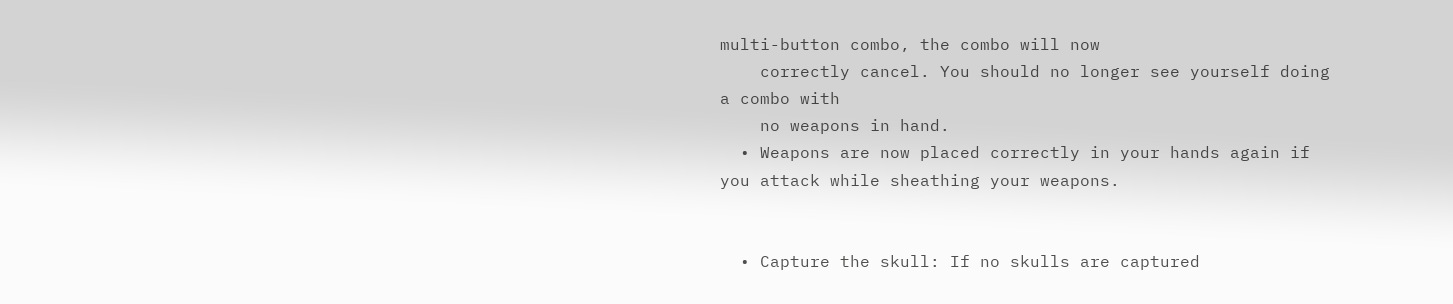multi-button combo, the combo will now
    correctly cancel. You should no longer see yourself doing a combo with
    no weapons in hand.
  • Weapons are now placed correctly in your hands again if you attack while sheathing your weapons.


  • Capture the skull: If no skulls are captured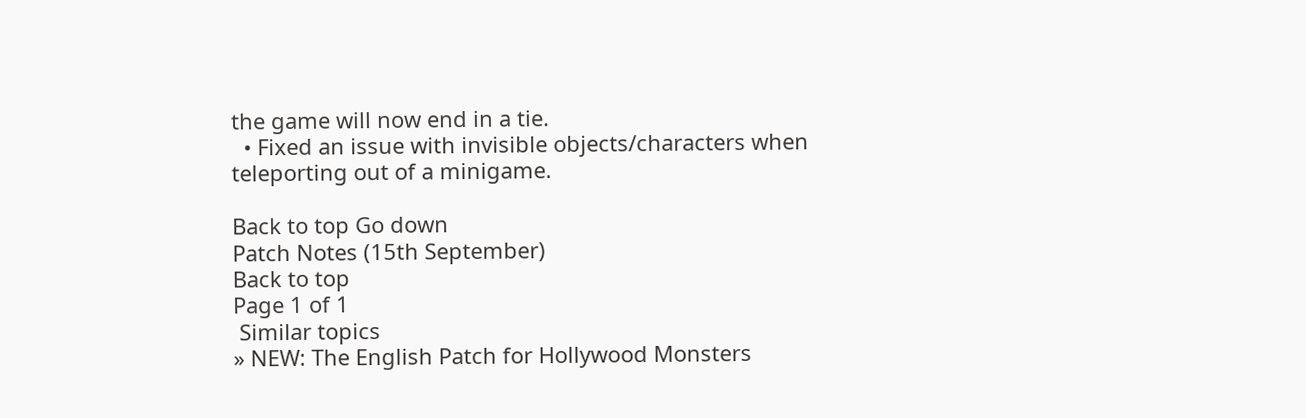the game will now end in a tie.
  • Fixed an issue with invisible objects/characters when teleporting out of a minigame.

Back to top Go down
Patch Notes (15th September)
Back to top
Page 1 of 1
 Similar topics
» NEW: The English Patch for Hollywood Monsters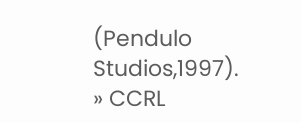(Pendulo Studios,1997).
» CCRL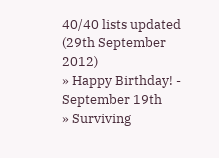40/40 lists updated (29th September 2012)
» Happy Birthday! - September 19th
» Surviving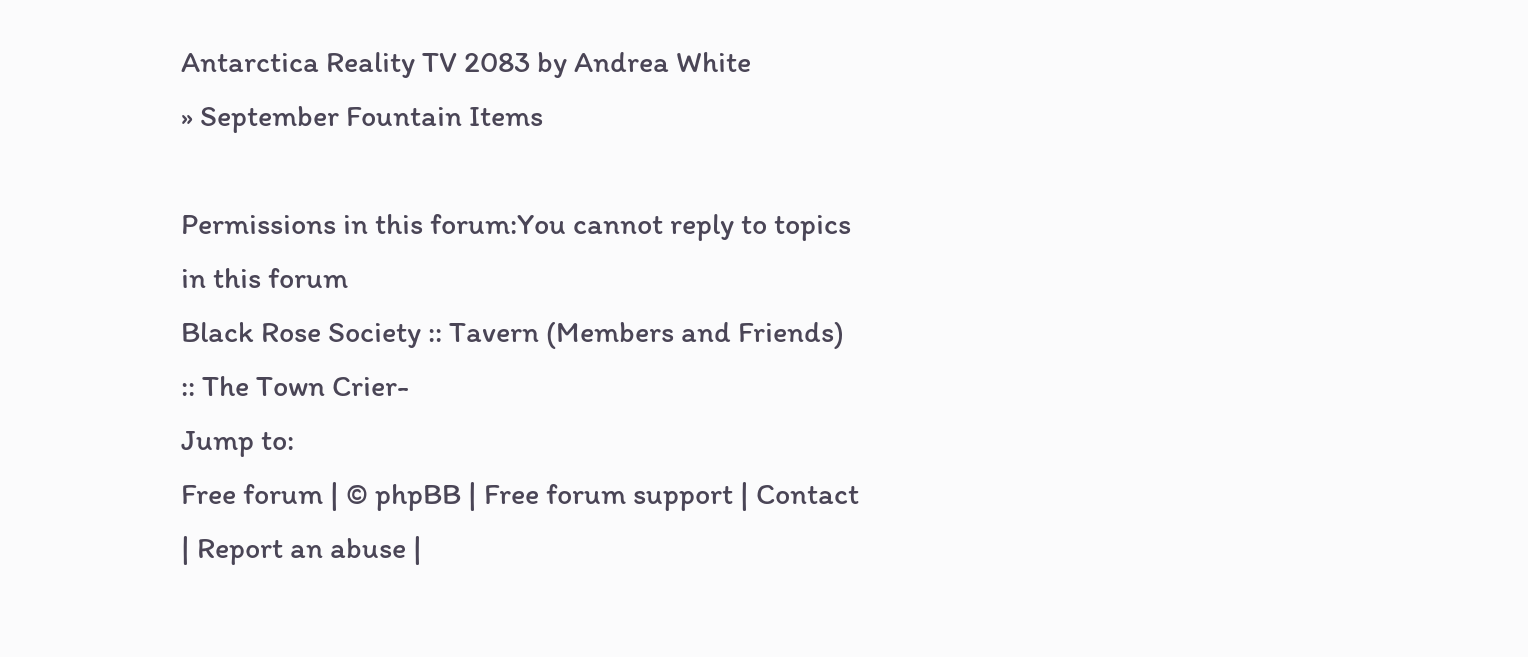Antarctica Reality TV 2083 by Andrea White
» September Fountain Items

Permissions in this forum:You cannot reply to topics in this forum
Black Rose Society :: Tavern (Members and Friends) :: The Town Crier-
Jump to:
Free forum | © phpBB | Free forum support | Contact | Report an abuse |